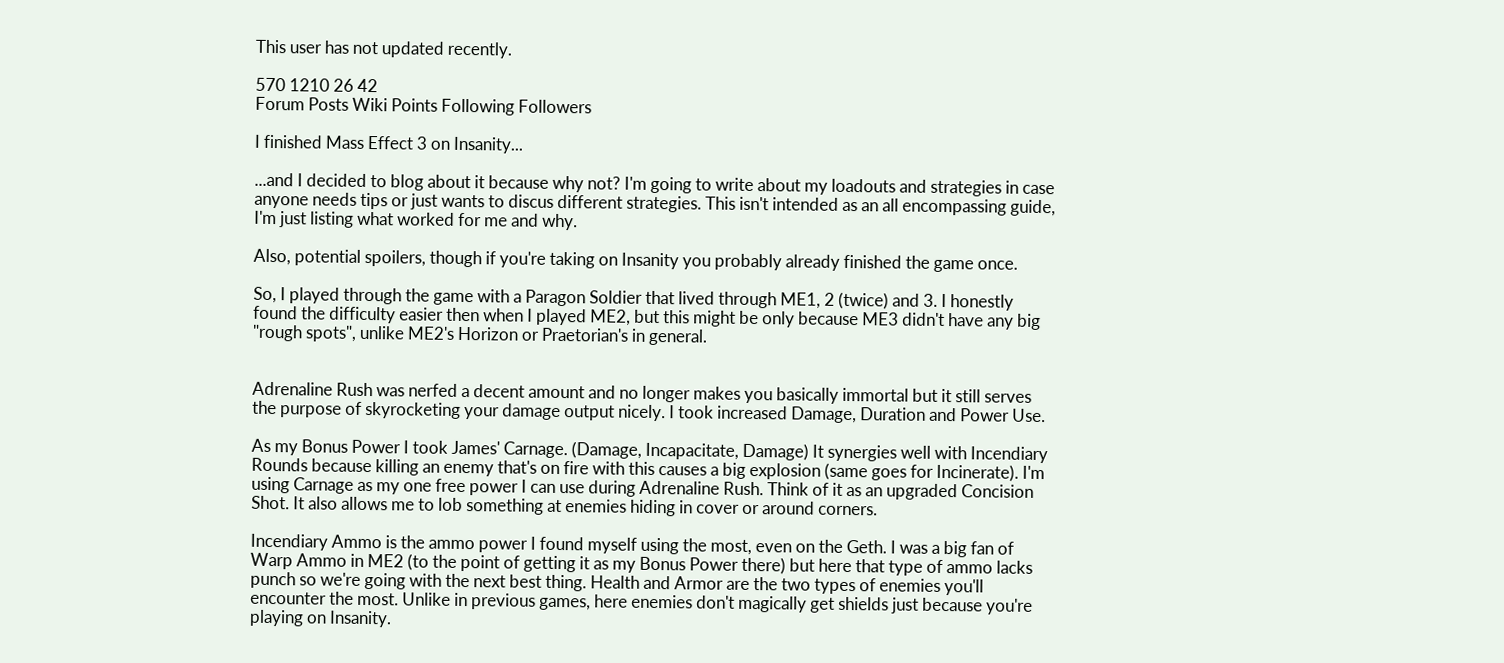This user has not updated recently.

570 1210 26 42
Forum Posts Wiki Points Following Followers

I finished Mass Effect 3 on Insanity...

...and I decided to blog about it because why not? I'm going to write about my loadouts and strategies in case anyone needs tips or just wants to discus different strategies. This isn't intended as an all encompassing guide, I'm just listing what worked for me and why.

Also, potential spoilers, though if you're taking on Insanity you probably already finished the game once.

So, I played through the game with a Paragon Soldier that lived through ME1, 2 (twice) and 3. I honestly found the difficulty easier then when I played ME2, but this might be only because ME3 didn't have any big "rough spots", unlike ME2's Horizon or Praetorian's in general.


Adrenaline Rush was nerfed a decent amount and no longer makes you basically immortal but it still serves the purpose of skyrocketing your damage output nicely. I took increased Damage, Duration and Power Use.

As my Bonus Power I took James' Carnage. (Damage, Incapacitate, Damage) It synergies well with Incendiary Rounds because killing an enemy that's on fire with this causes a big explosion (same goes for Incinerate). I'm using Carnage as my one free power I can use during Adrenaline Rush. Think of it as an upgraded Concision Shot. It also allows me to lob something at enemies hiding in cover or around corners.

Incendiary Ammo is the ammo power I found myself using the most, even on the Geth. I was a big fan of Warp Ammo in ME2 (to the point of getting it as my Bonus Power there) but here that type of ammo lacks punch so we're going with the next best thing. Health and Armor are the two types of enemies you'll encounter the most. Unlike in previous games, here enemies don't magically get shields just because you're playing on Insanity.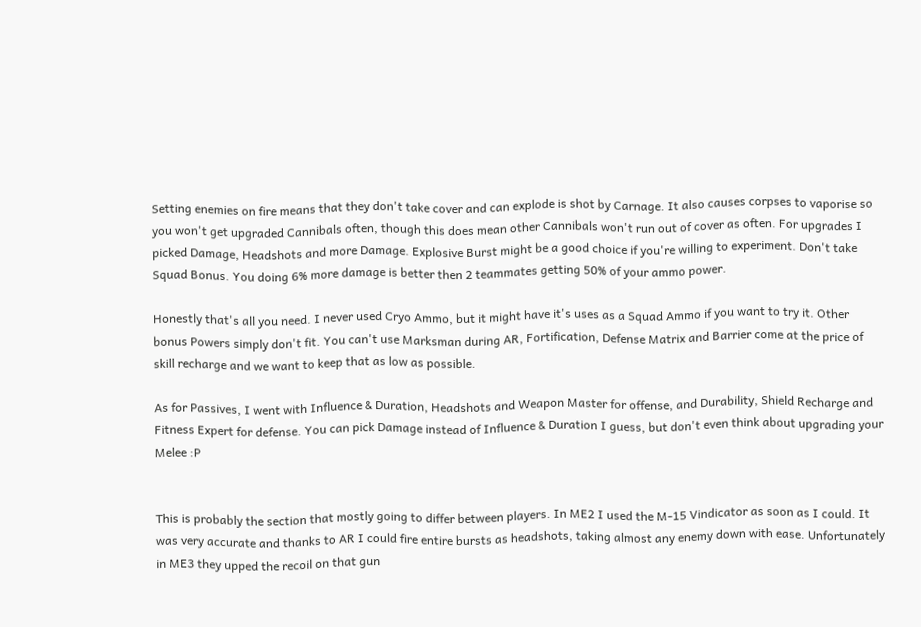Setting enemies on fire means that they don't take cover and can explode is shot by Carnage. It also causes corpses to vaporise so you won't get upgraded Cannibals often, though this does mean other Cannibals won't run out of cover as often. For upgrades I picked Damage, Headshots and more Damage. Explosive Burst might be a good choice if you're willing to experiment. Don't take Squad Bonus. You doing 6% more damage is better then 2 teammates getting 50% of your ammo power.

Honestly that's all you need. I never used Cryo Ammo, but it might have it's uses as a Squad Ammo if you want to try it. Other bonus Powers simply don't fit. You can't use Marksman during AR, Fortification, Defense Matrix and Barrier come at the price of skill recharge and we want to keep that as low as possible.

As for Passives, I went with Influence & Duration, Headshots and Weapon Master for offense, and Durability, Shield Recharge and Fitness Expert for defense. You can pick Damage instead of Influence & Duration I guess, but don't even think about upgrading your Melee :P


This is probably the section that mostly going to differ between players. In ME2 I used the M-15 Vindicator as soon as I could. It was very accurate and thanks to AR I could fire entire bursts as headshots, taking almost any enemy down with ease. Unfortunately in ME3 they upped the recoil on that gun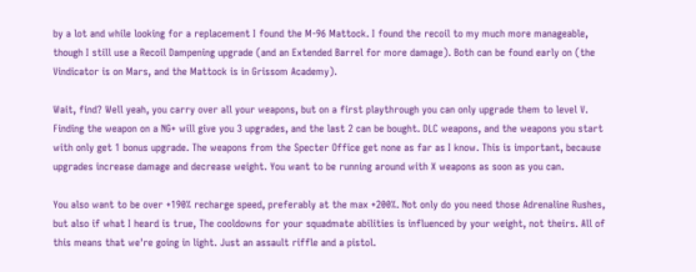by a lot and while looking for a replacement I found the M-96 Mattock. I found the recoil to my much more manageable, though I still use a Recoil Dampening upgrade (and an Extended Barrel for more damage). Both can be found early on (the Vindicator is on Mars, and the Mattock is in Grissom Academy).

Wait, find? Well yeah, you carry over all your weapons, but on a first playthrough you can only upgrade them to level V. Finding the weapon on a NG+ will give you 3 upgrades, and the last 2 can be bought. DLC weapons, and the weapons you start with only get 1 bonus upgrade. The weapons from the Specter Office get none as far as I know. This is important, because upgrades increase damage and decrease weight. You want to be running around with X weapons as soon as you can.

You also want to be over +190% recharge speed, preferably at the max +200%. Not only do you need those Adrenaline Rushes, but also if what I heard is true, The cooldowns for your squadmate abilities is influenced by your weight, not theirs. All of this means that we're going in light. Just an assault riffle and a pistol.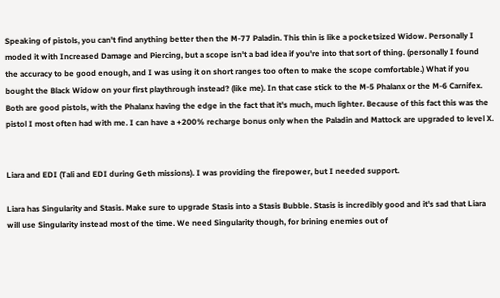Speaking of pistols, you can't find anything better then the M-77 Paladin. This thin is like a pocketsized Widow. Personally I moded it with Increased Damage and Piercing, but a scope isn't a bad idea if you're into that sort of thing. (personally I found the accuracy to be good enough, and I was using it on short ranges too often to make the scope comfortable.) What if you bought the Black Widow on your first playthrough instead? (like me). In that case stick to the M-5 Phalanx or the M-6 Carnifex. Both are good pistols, with the Phalanx having the edge in the fact that it's much, much lighter. Because of this fact this was the pistol I most often had with me. I can have a +200% recharge bonus only when the Paladin and Mattock are upgraded to level X.


Liara and EDI (Tali and EDI during Geth missions). I was providing the firepower, but I needed support.

Liara has Singularity and Stasis. Make sure to upgrade Stasis into a Stasis Bubble. Stasis is incredibly good and it's sad that Liara will use Singularity instead most of the time. We need Singularity though, for brining enemies out of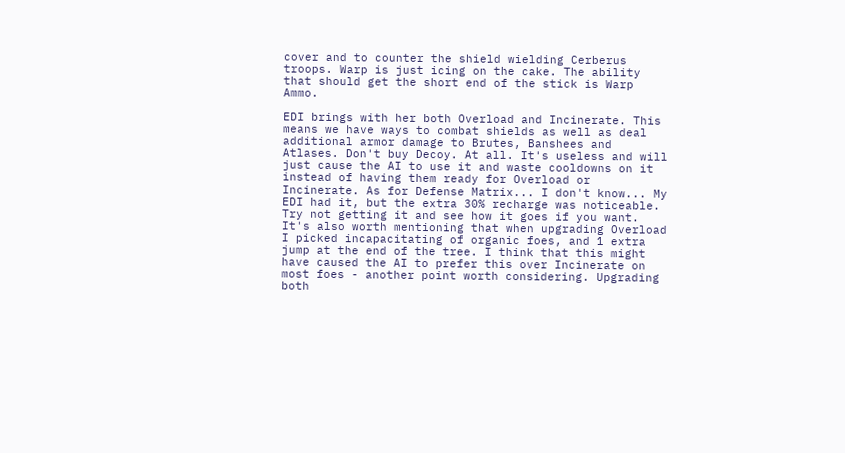cover and to counter the shield wielding Cerberus troops. Warp is just icing on the cake. The ability that should get the short end of the stick is Warp Ammo.

EDI brings with her both Overload and Incinerate. This means we have ways to combat shields as well as deal additional armor damage to Brutes, Banshees and Atlases. Don't buy Decoy. At all. It's useless and will just cause the AI to use it and waste cooldowns on it instead of having them ready for Overload or Incinerate. As for Defense Matrix... I don't know... My EDI had it, but the extra 30% recharge was noticeable. Try not getting it and see how it goes if you want. It's also worth mentioning that when upgrading Overload I picked incapacitating of organic foes, and 1 extra jump at the end of the tree. I think that this might have caused the AI to prefer this over Incinerate on most foes - another point worth considering. Upgrading both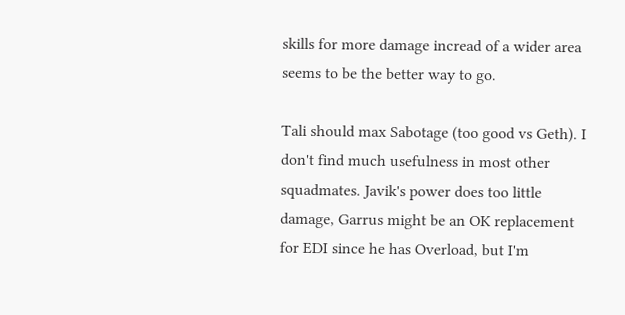skills for more damage incread of a wider area seems to be the better way to go.

Tali should max Sabotage (too good vs Geth). I don't find much usefulness in most other squadmates. Javik's power does too little damage, Garrus might be an OK replacement for EDI since he has Overload, but I'm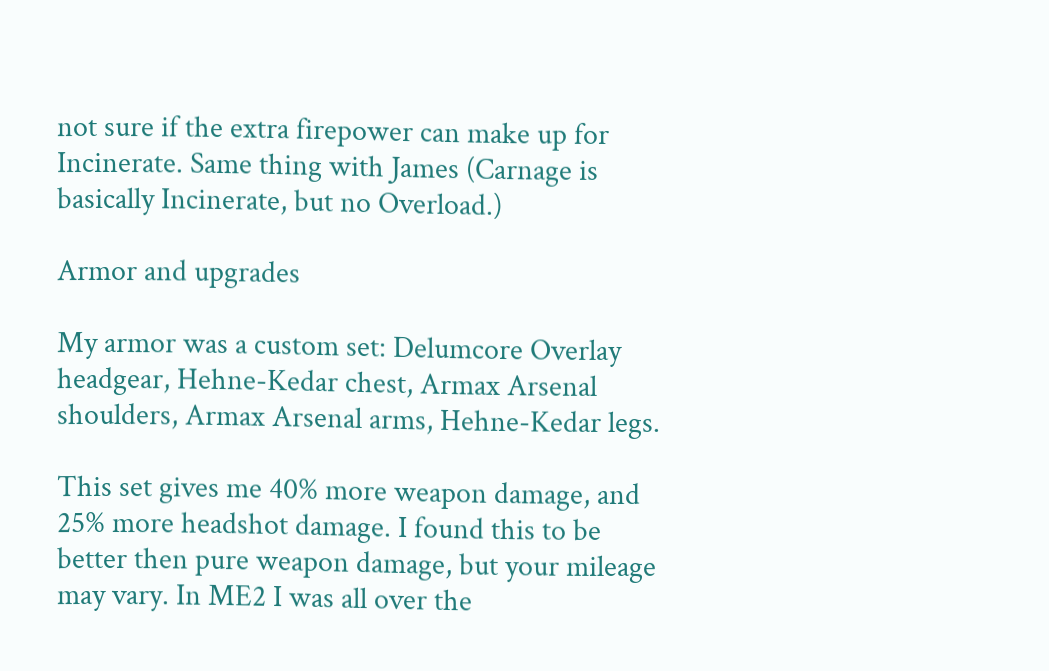not sure if the extra firepower can make up for Incinerate. Same thing with James (Carnage is basically Incinerate, but no Overload.)

Armor and upgrades

My armor was a custom set: Delumcore Overlay headgear, Hehne-Kedar chest, Armax Arsenal shoulders, Armax Arsenal arms, Hehne-Kedar legs.

This set gives me 40% more weapon damage, and 25% more headshot damage. I found this to be better then pure weapon damage, but your mileage may vary. In ME2 I was all over the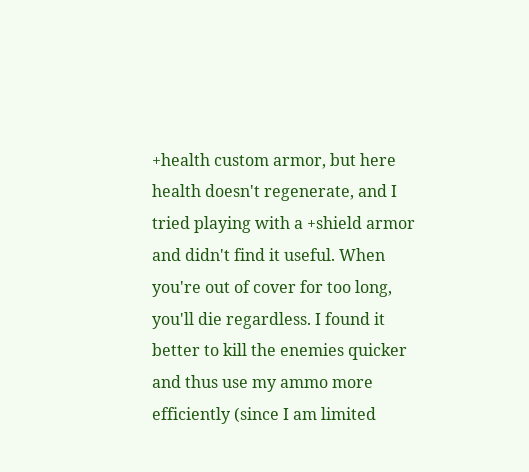+health custom armor, but here health doesn't regenerate, and I tried playing with a +shield armor and didn't find it useful. When you're out of cover for too long, you'll die regardless. I found it better to kill the enemies quicker and thus use my ammo more efficiently (since I am limited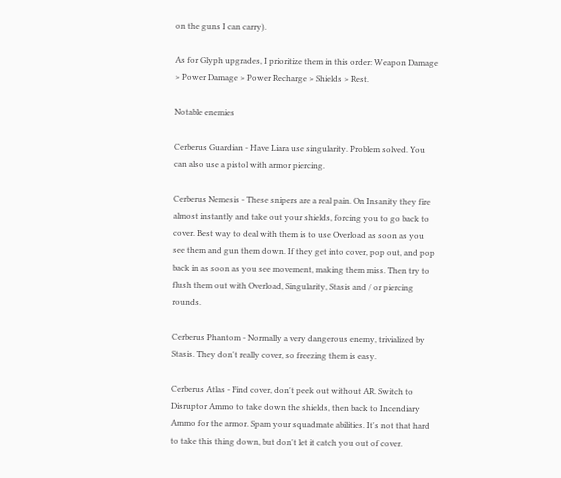on the guns I can carry).

As for Glyph upgrades, I prioritize them in this order: Weapon Damage > Power Damage > Power Recharge > Shields > Rest.

Notable enemies

Cerberus Guardian - Have Liara use singularity. Problem solved. You can also use a pistol with armor piercing.

Cerberus Nemesis - These snipers are a real pain. On Insanity they fire almost instantly and take out your shields, forcing you to go back to cover. Best way to deal with them is to use Overload as soon as you see them and gun them down. If they get into cover, pop out, and pop back in as soon as you see movement, making them miss. Then try to flush them out with Overload, Singularity, Stasis and / or piercing rounds.

Cerberus Phantom - Normally a very dangerous enemy, trivialized by Stasis. They don't really cover, so freezing them is easy.

Cerberus Atlas - Find cover, don't peek out without AR. Switch to Disruptor Ammo to take down the shields, then back to Incendiary Ammo for the armor. Spam your squadmate abilities. It's not that hard to take this thing down, but don't let it catch you out of cover.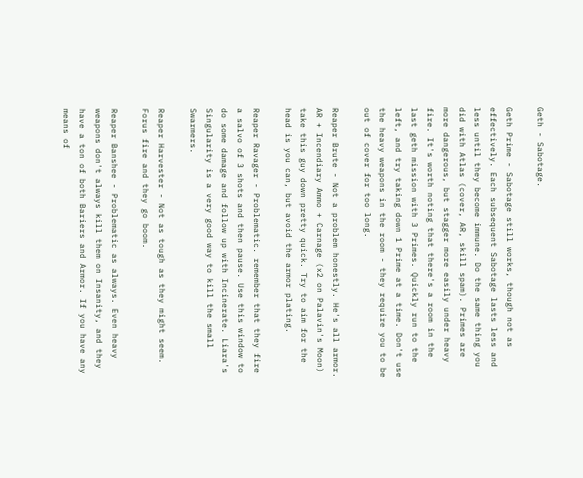Geth - Sabotage.

Geth Prime - Sabotage still works, though not as effectively. Each subsequent Sabotage lasts less and less until they become immune. Do the same thing you did with Atlas (cover, AR, skill spam). Primes are more dangerous, but stagger more easily under heavy fire. It's worth noting that there's a room in the last geth mission with 3 Primes. Quickly run to the left, and try taking down 1 Prime at a time. Don't use the heavy weapons in the room - they require you to be out of cover for too long.

Reaper Brute - Not a problem honestly. He's all armor. AR + Incendiary Ammo + Carnage (x2 on Palavin's Moon) take this guy down pretty quick. Try to aim for the head is you can, but avoid the armor plating.

Reaper Ravager - Problematic. remember that they fire a salvo of 3 shots and then pause. Use this window to do some damage and follow up with Incinerate. Liara's Singularity is a very good way to kill the small Swarmers.

Reaper Harvester - Not as tough as they might seem. Forus fire and they go boom.

Reaper Banshee - Problematic as always. Even heavy weapons don't always kill them on Insanity, and they have a ton of both Bariers and Armor. If you have any means of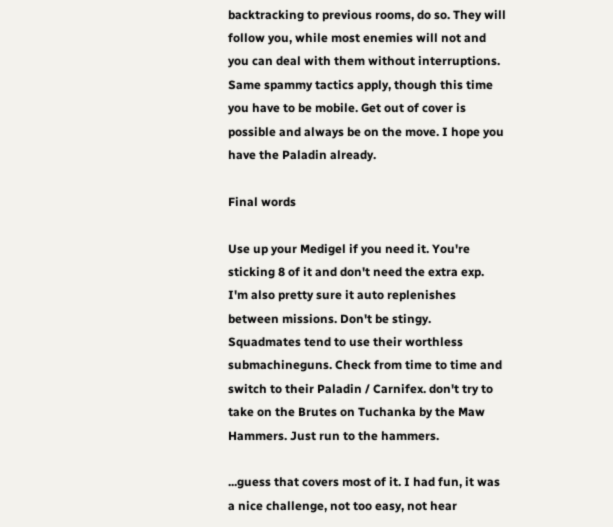backtracking to previous rooms, do so. They will follow you, while most enemies will not and you can deal with them without interruptions. Same spammy tactics apply, though this time you have to be mobile. Get out of cover is possible and always be on the move. I hope you have the Paladin already.

Final words

Use up your Medigel if you need it. You're sticking 8 of it and don't need the extra exp. I'm also pretty sure it auto replenishes between missions. Don't be stingy. Squadmates tend to use their worthless submachineguns. Check from time to time and switch to their Paladin / Carnifex. don't try to take on the Brutes on Tuchanka by the Maw Hammers. Just run to the hammers.

...guess that covers most of it. I had fun, it was a nice challenge, not too easy, not hear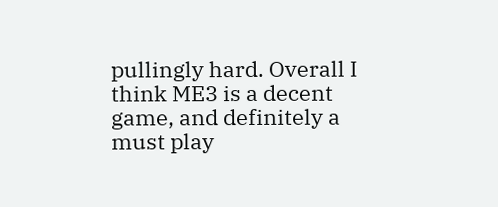pullingly hard. Overall I think ME3 is a decent game, and definitely a must play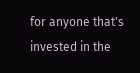for anyone that's invested in the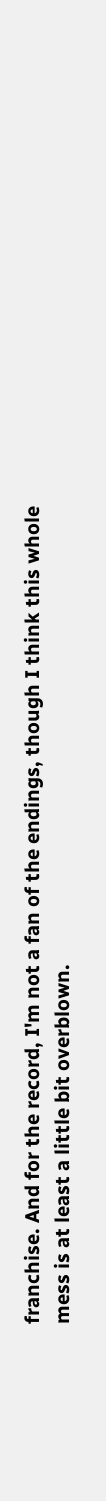franchise. And for the record, I'm not a fan of the endings, though I think this whole mess is at least a little bit overblown.